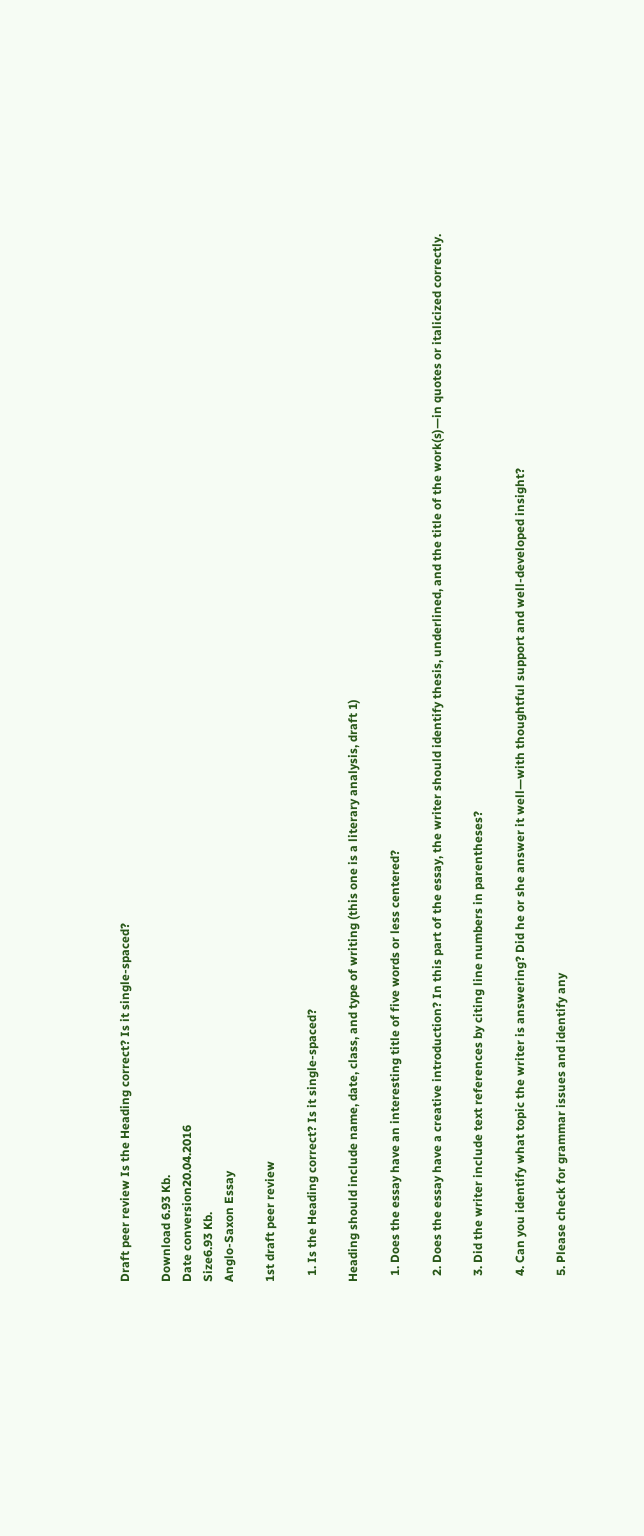Draft peer review Is the Heading correct? Is it single-spaced?

Download 6.93 Kb.
Date conversion20.04.2016
Size6.93 Kb.
Anglo-Saxon Essay

1st draft peer review

  1. Is the Heading correct? Is it single-spaced?

Heading should include name, date, class, and type of writing (this one is a literary analysis, draft 1)

  1. Does the essay have an interesting title of five words or less centered?

  2. Does the essay have a creative introduction? In this part of the essay, the writer should identify thesis, underlined, and the title of the work(s)—in quotes or italicized correctly.

  3. Did the writer include text references by citing line numbers in parentheses?

  4. Can you identify what topic the writer is answering? Did he or she answer it well—with thoughtful support and well-developed insight?

  5. Please check for grammar issues and identify any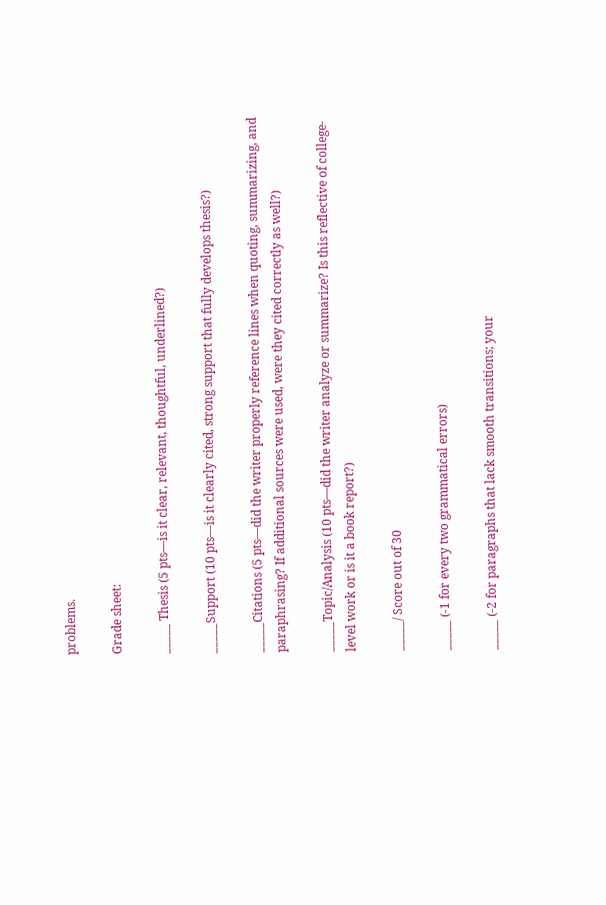problems.

Grade sheet:

_____ Thesis (5 pts—is it clear, relevant, thoughtful, underlined?)

_____Support (10 pts—is it clearly cited, strong support that fully develops thesis?)

_____Citations (5 pts—did the writer properly reference lines when quoting, summarizing, and paraphrasing? If additional sources were used, were they cited correctly as well?)

_____Topic/Analysis (10 pts—did the writer analyze or summarize? Is this reflective of college-level work or is it a book report?)

_____/ Score out of 30

_____ (-1 for every two grammatical errors)

_____ (-2 for paragraphs that lack smooth transitions; your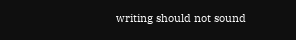writing should not sound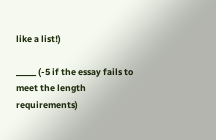like a list!)

_____ (-5 if the essay fails to meet the length requirements)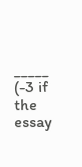_____ (-3 if the essay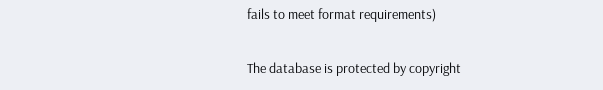fails to meet format requirements)

The database is protected by copyright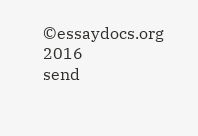©essaydocs.org 2016
send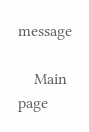message

    Main page